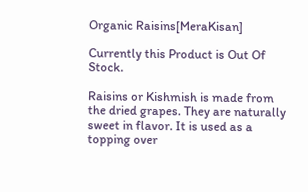Organic Raisins[MeraKisan]

Currently this Product is Out Of Stock.

Raisins or Kishmish is made from the dried grapes. They are naturally sweet in flavor. It is used as a topping over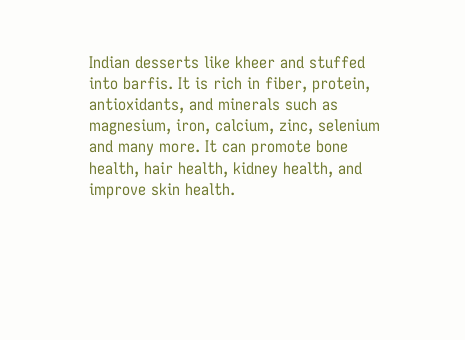Indian desserts like kheer and stuffed into barfis. It is rich in fiber, protein, antioxidants, and minerals such as magnesium, iron, calcium, zinc, selenium and many more. It can promote bone health, hair health, kidney health, and improve skin health.